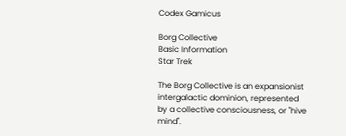Codex Gamicus

Borg Collective
Basic Information
Star Trek

The Borg Collective is an expansionist intergalactic dominion, represented by a collective consciousness, or "hive mind".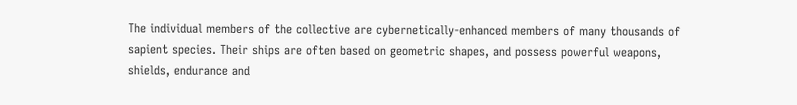The individual members of the collective are cybernetically-enhanced members of many thousands of sapient species. Their ships are often based on geometric shapes, and possess powerful weapons, shields, endurance and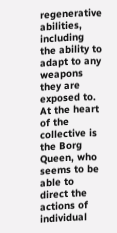regenerative abilities, including the ability to adapt to any weapons they are exposed to. At the heart of the collective is the Borg Queen, who seems to be able to direct the actions of individual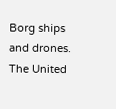Borg ships and drones. The United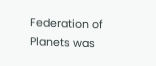Federation of Planets was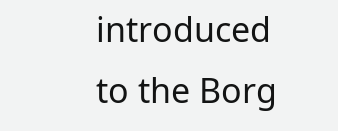introduced to the Borg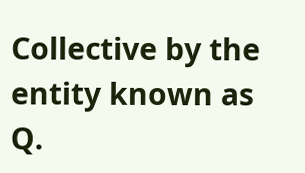Collective by the entity known as Q.